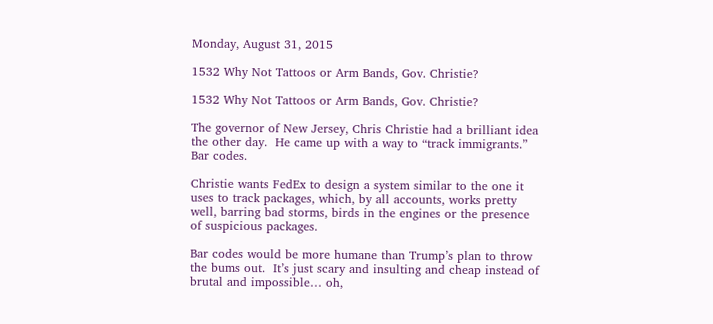Monday, August 31, 2015

1532 Why Not Tattoos or Arm Bands, Gov. Christie?

1532 Why Not Tattoos or Arm Bands, Gov. Christie?

The governor of New Jersey, Chris Christie had a brilliant idea the other day.  He came up with a way to “track immigrants.”  Bar codes.

Christie wants FedEx to design a system similar to the one it uses to track packages, which, by all accounts, works pretty well, barring bad storms, birds in the engines or the presence of suspicious packages.

Bar codes would be more humane than Trump’s plan to throw the bums out.  It’s just scary and insulting and cheap instead of brutal and impossible… oh,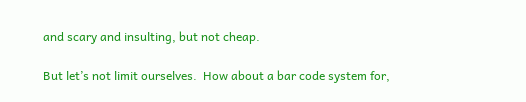and scary and insulting, but not cheap.

But let’s not limit ourselves.  How about a bar code system for,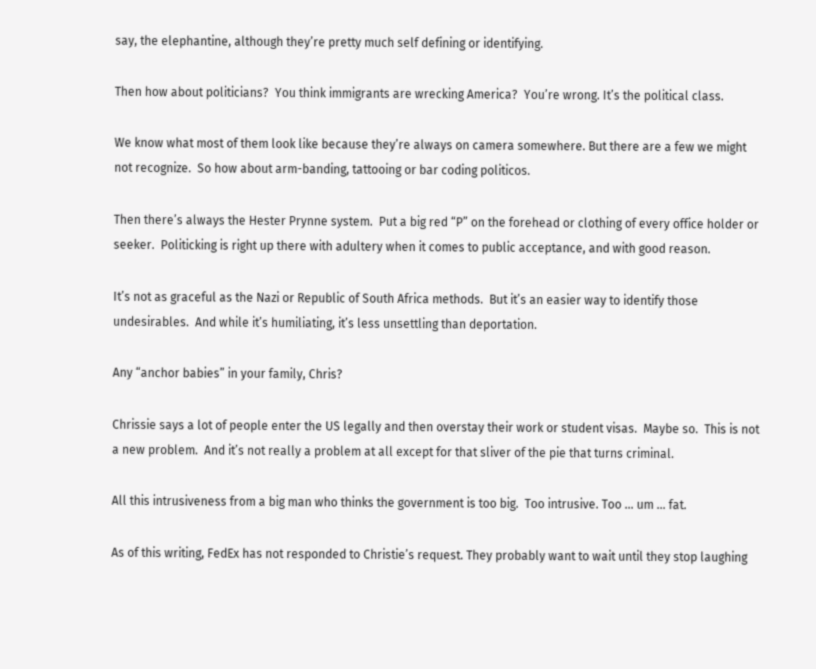say, the elephantine, although they’re pretty much self defining or identifying.

Then how about politicians?  You think immigrants are wrecking America?  You’re wrong. It’s the political class.

We know what most of them look like because they’re always on camera somewhere. But there are a few we might not recognize.  So how about arm-banding, tattooing or bar coding politicos.

Then there’s always the Hester Prynne system.  Put a big red “P” on the forehead or clothing of every office holder or seeker.  Politicking is right up there with adultery when it comes to public acceptance, and with good reason.

It’s not as graceful as the Nazi or Republic of South Africa methods.  But it’s an easier way to identify those undesirables.  And while it’s humiliating, it’s less unsettling than deportation.

Any “anchor babies” in your family, Chris?

Chrissie says a lot of people enter the US legally and then overstay their work or student visas.  Maybe so.  This is not a new problem.  And it’s not really a problem at all except for that sliver of the pie that turns criminal.

All this intrusiveness from a big man who thinks the government is too big.  Too intrusive. Too … um … fat.

As of this writing, FedEx has not responded to Christie’s request. They probably want to wait until they stop laughing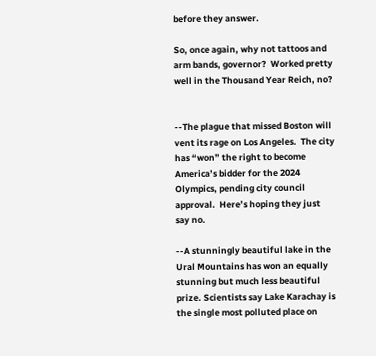before they answer.

So, once again, why not tattoos and arm bands, governor?  Worked pretty well in the Thousand Year Reich, no?


--The plague that missed Boston will vent its rage on Los Angeles.  The city has “won” the right to become America’s bidder for the 2024 Olympics, pending city council approval.  Here’s hoping they just say no.

--A stunningly beautiful lake in the Ural Mountains has won an equally stunning but much less beautiful prize. Scientists say Lake Karachay is the single most polluted place on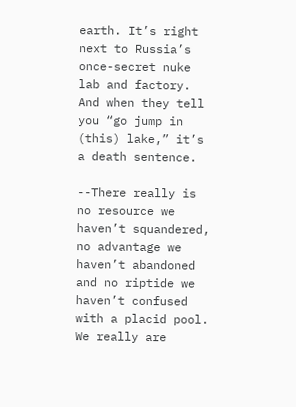earth. It’s right next to Russia’s once-secret nuke lab and factory. And when they tell you “go jump in (this) lake,” it’s a death sentence.

--There really is no resource we haven’t squandered, no advantage we haven’t abandoned and no riptide we haven’t confused with a placid pool. We really are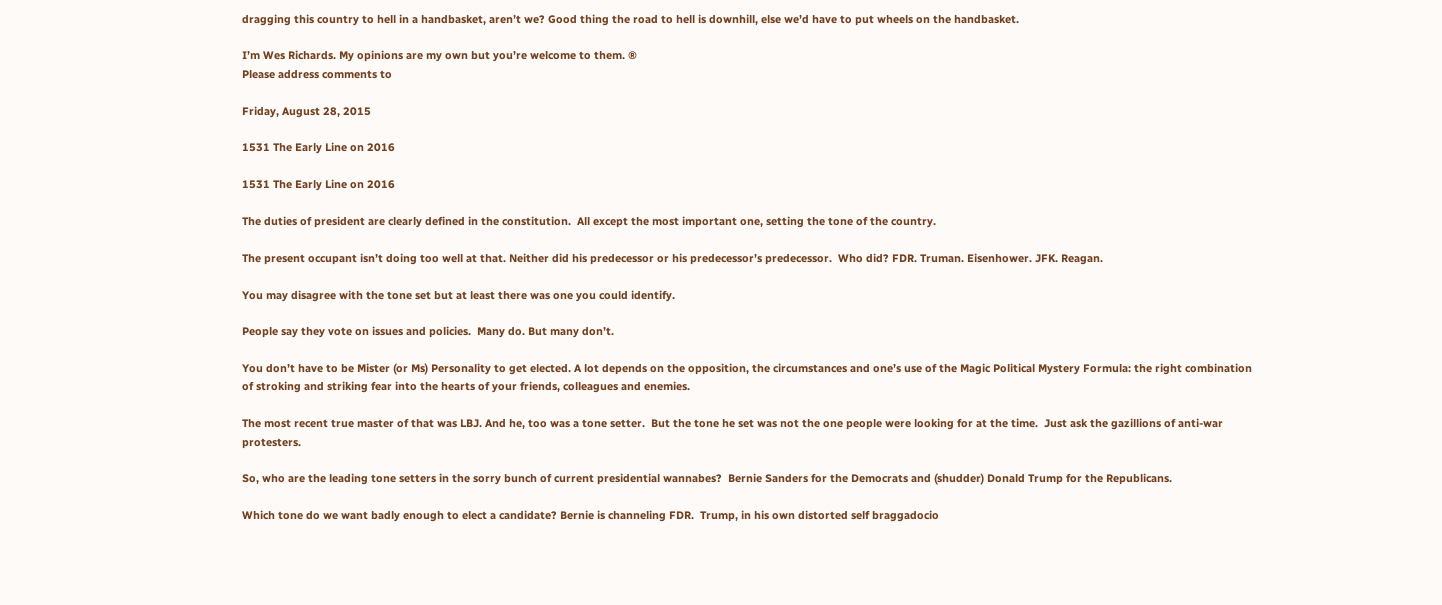dragging this country to hell in a handbasket, aren’t we? Good thing the road to hell is downhill, else we’d have to put wheels on the handbasket.

I’m Wes Richards. My opinions are my own but you’re welcome to them. ®
Please address comments to

Friday, August 28, 2015

1531 The Early Line on 2016

1531 The Early Line on 2016

The duties of president are clearly defined in the constitution.  All except the most important one, setting the tone of the country.

The present occupant isn’t doing too well at that. Neither did his predecessor or his predecessor’s predecessor.  Who did? FDR. Truman. Eisenhower. JFK. Reagan.

You may disagree with the tone set but at least there was one you could identify.

People say they vote on issues and policies.  Many do. But many don’t.

You don’t have to be Mister (or Ms) Personality to get elected. A lot depends on the opposition, the circumstances and one’s use of the Magic Political Mystery Formula: the right combination of stroking and striking fear into the hearts of your friends, colleagues and enemies.

The most recent true master of that was LBJ. And he, too was a tone setter.  But the tone he set was not the one people were looking for at the time.  Just ask the gazillions of anti-war protesters.

So, who are the leading tone setters in the sorry bunch of current presidential wannabes?  Bernie Sanders for the Democrats and (shudder) Donald Trump for the Republicans.

Which tone do we want badly enough to elect a candidate? Bernie is channeling FDR.  Trump, in his own distorted self braggadocio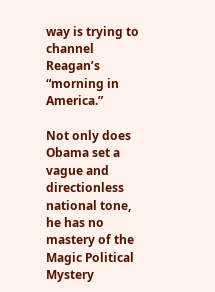way is trying to channel Reagan’s “morning in America.”

Not only does Obama set a vague and directionless national tone, he has no mastery of the Magic Political Mystery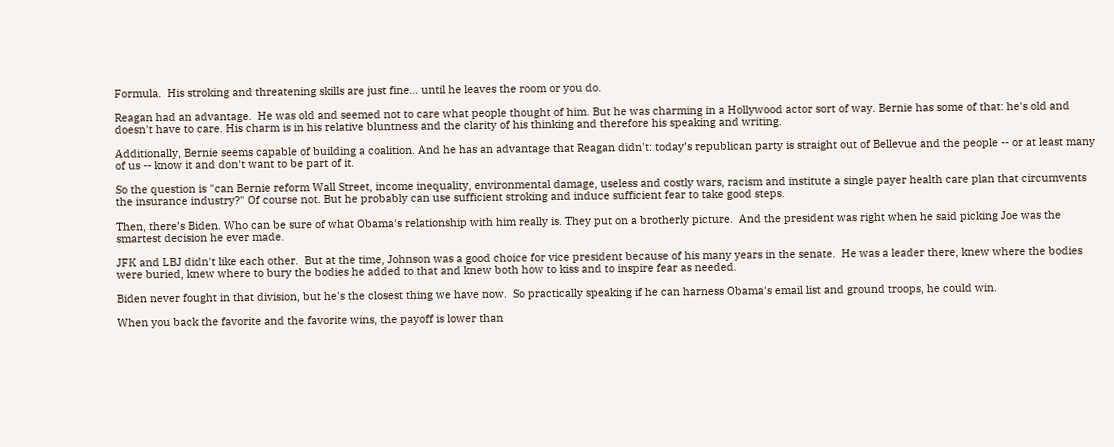Formula.  His stroking and threatening skills are just fine… until he leaves the room or you do.

Reagan had an advantage.  He was old and seemed not to care what people thought of him. But he was charming in a Hollywood actor sort of way. Bernie has some of that: he's old and doesn't have to care. His charm is in his relative bluntness and the clarity of his thinking and therefore his speaking and writing.

Additionally, Bernie seems capable of building a coalition. And he has an advantage that Reagan didn't: today’s republican party is straight out of Bellevue and the people -- or at least many of us -- know it and don't want to be part of it.

So the question is "can Bernie reform Wall Street, income inequality, environmental damage, useless and costly wars, racism and institute a single payer health care plan that circumvents the insurance industry?" Of course not. But he probably can use sufficient stroking and induce sufficient fear to take good steps.

Then, there’s Biden. Who can be sure of what Obama's relationship with him really is. They put on a brotherly picture.  And the president was right when he said picking Joe was the smartest decision he ever made.

JFK and LBJ didn't like each other.  But at the time, Johnson was a good choice for vice president because of his many years in the senate.  He was a leader there, knew where the bodies were buried, knew where to bury the bodies he added to that and knew both how to kiss and to inspire fear as needed.

Biden never fought in that division, but he's the closest thing we have now.  So practically speaking if he can harness Obama's email list and ground troops, he could win.

When you back the favorite and the favorite wins, the payoff is lower than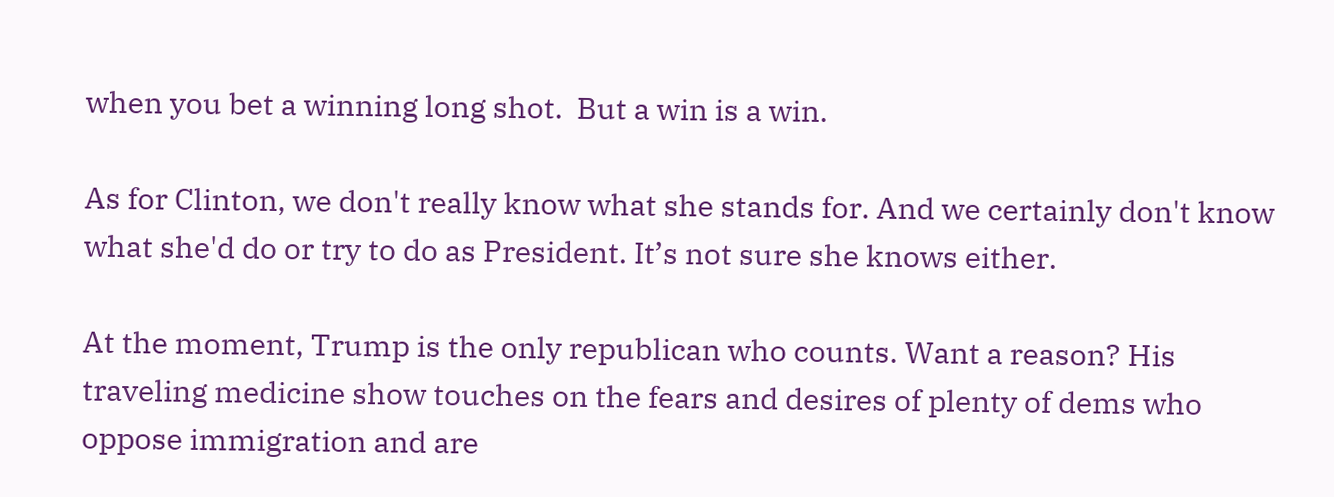when you bet a winning long shot.  But a win is a win.

As for Clinton, we don't really know what she stands for. And we certainly don't know what she'd do or try to do as President. It’s not sure she knows either.

At the moment, Trump is the only republican who counts. Want a reason? His traveling medicine show touches on the fears and desires of plenty of dems who oppose immigration and are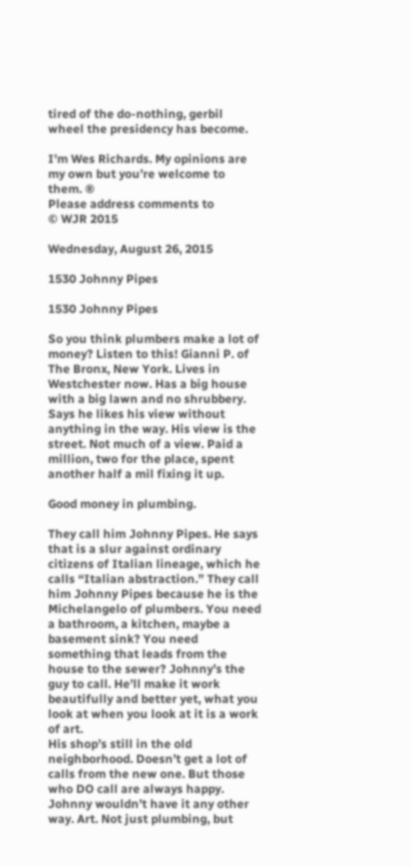tired of the do-nothing, gerbil wheel the presidency has become.

I’m Wes Richards. My opinions are my own but you’re welcome to them. ®
Please address comments to
© WJR 2015

Wednesday, August 26, 2015

1530 Johnny Pipes

1530 Johnny Pipes

So you think plumbers make a lot of money? Listen to this! Gianni P. of The Bronx, New York. Lives in Westchester now. Has a big house with a big lawn and no shrubbery. Says he likes his view without anything in the way. His view is the street. Not much of a view. Paid a million, two for the place, spent another half a mil fixing it up.

Good money in plumbing.

They call him Johnny Pipes. He says that is a slur against ordinary citizens of Italian lineage, which he calls “Italian abstraction.” They call him Johnny Pipes because he is the Michelangelo of plumbers. You need a bathroom, a kitchen, maybe a basement sink? You need something that leads from the house to the sewer? Johnny’s the guy to call. He’ll make it work beautifully and better yet, what you look at when you look at it is a work of art.
His shop’s still in the old neighborhood. Doesn’t get a lot of calls from the new one. But those who DO call are always happy. Johnny wouldn’t have it any other way. Art. Not just plumbing, but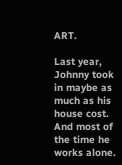ART.

Last year, Johnny took in maybe as much as his house cost. And most of the time he works alone.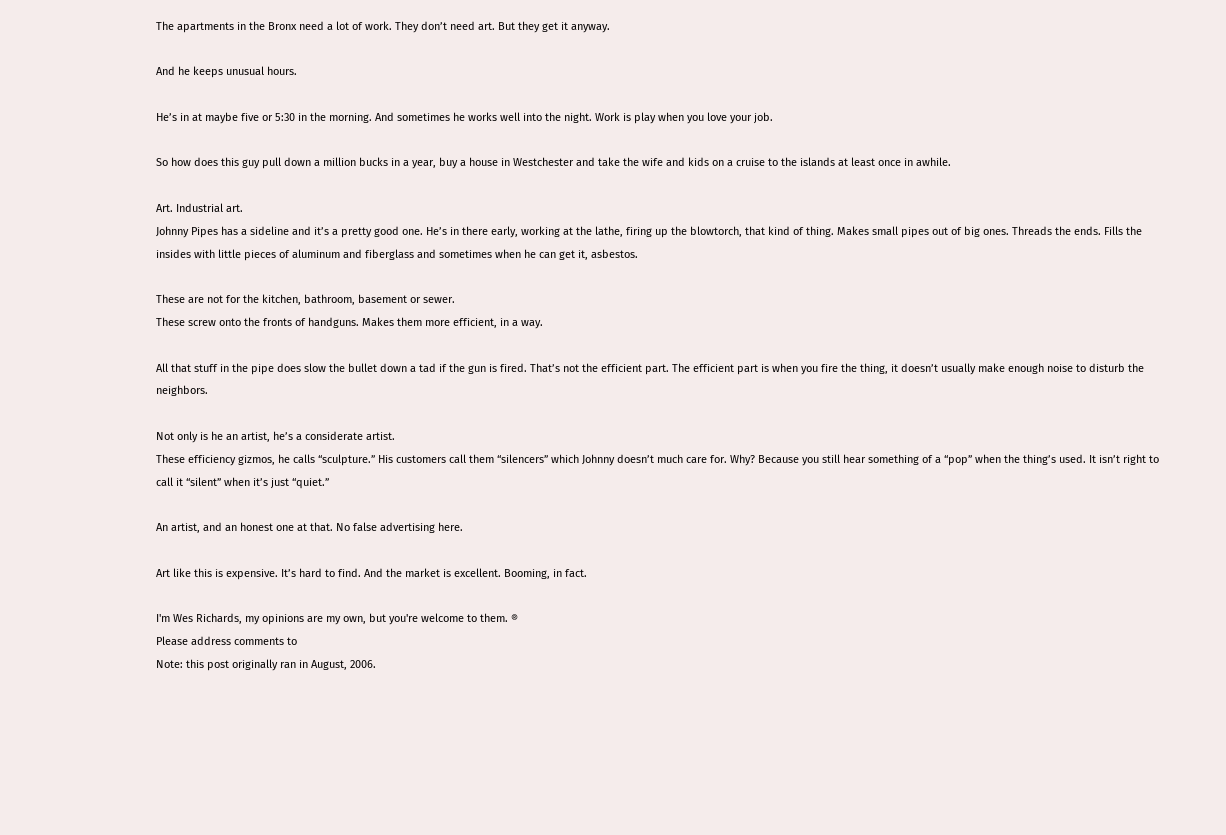The apartments in the Bronx need a lot of work. They don’t need art. But they get it anyway.

And he keeps unusual hours.

He’s in at maybe five or 5:30 in the morning. And sometimes he works well into the night. Work is play when you love your job.

So how does this guy pull down a million bucks in a year, buy a house in Westchester and take the wife and kids on a cruise to the islands at least once in awhile.

Art. Industrial art.
Johnny Pipes has a sideline and it’s a pretty good one. He’s in there early, working at the lathe, firing up the blowtorch, that kind of thing. Makes small pipes out of big ones. Threads the ends. Fills the insides with little pieces of aluminum and fiberglass and sometimes when he can get it, asbestos.

These are not for the kitchen, bathroom, basement or sewer.
These screw onto the fronts of handguns. Makes them more efficient, in a way.

All that stuff in the pipe does slow the bullet down a tad if the gun is fired. That’s not the efficient part. The efficient part is when you fire the thing, it doesn’t usually make enough noise to disturb the neighbors.

Not only is he an artist, he’s a considerate artist.
These efficiency gizmos, he calls “sculpture.” His customers call them “silencers” which Johnny doesn’t much care for. Why? Because you still hear something of a “pop” when the thing’s used. It isn’t right to call it “silent” when it’s just “quiet.”

An artist, and an honest one at that. No false advertising here.

Art like this is expensive. It’s hard to find. And the market is excellent. Booming, in fact.

I'm Wes Richards, my opinions are my own, but you're welcome to them. ®
Please address comments to
Note: this post originally ran in August, 2006.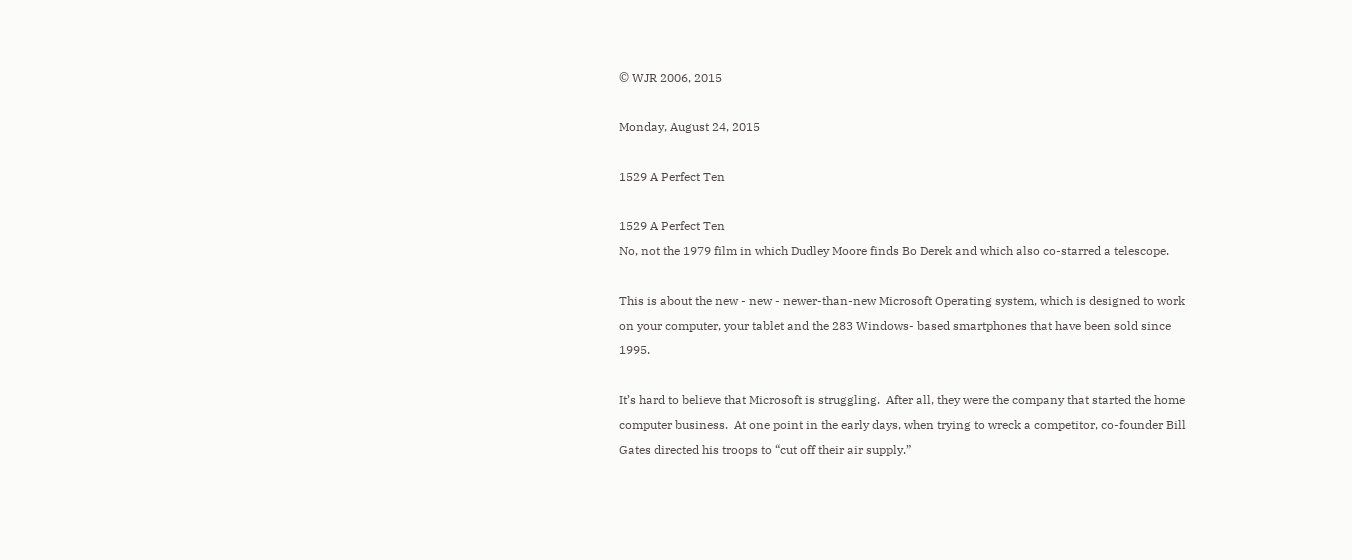© WJR 2006, 2015

Monday, August 24, 2015

1529 A Perfect Ten

1529 A Perfect Ten
No, not the 1979 film in which Dudley Moore finds Bo Derek and which also co-starred a telescope.

This is about the new - new - newer-than-new Microsoft Operating system, which is designed to work on your computer, your tablet and the 283 Windows- based smartphones that have been sold since 1995.

It’s hard to believe that Microsoft is struggling.  After all, they were the company that started the home computer business.  At one point in the early days, when trying to wreck a competitor, co-founder Bill Gates directed his troops to “cut off their air supply.”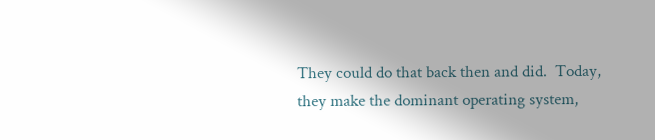They could do that back then and did.  Today, they make the dominant operating system,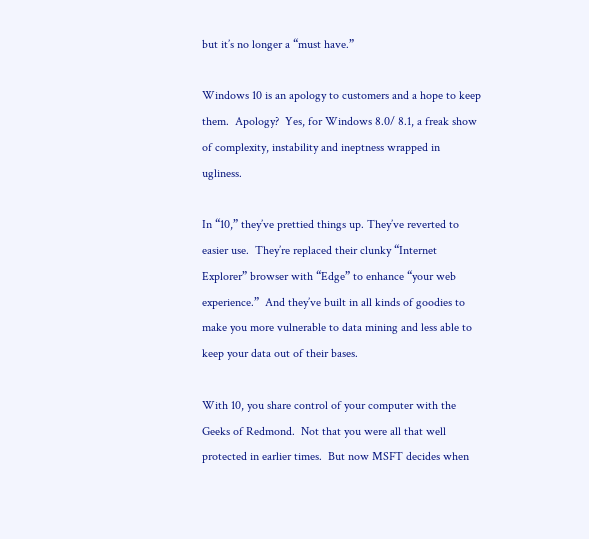but it’s no longer a “must have.”

Windows 10 is an apology to customers and a hope to keep them.  Apology?  Yes, for Windows 8.0/ 8.1, a freak show of complexity, instability and ineptness wrapped in ugliness.

In “10,” they’ve prettied things up. They’ve reverted to easier use.  They’re replaced their clunky “Internet Explorer” browser with “Edge” to enhance “your web experience.”  And they’ve built in all kinds of goodies to make you more vulnerable to data mining and less able to keep your data out of their bases.

With 10, you share control of your computer with the Geeks of Redmond.  Not that you were all that well protected in earlier times.  But now MSFT decides when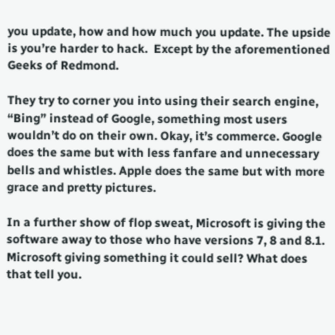you update, how and how much you update. The upside is you’re harder to hack.  Except by the aforementioned Geeks of Redmond.

They try to corner you into using their search engine, “Bing” instead of Google, something most users wouldn’t do on their own. Okay, it’s commerce. Google does the same but with less fanfare and unnecessary bells and whistles. Apple does the same but with more grace and pretty pictures.

In a further show of flop sweat, Microsoft is giving the software away to those who have versions 7, 8 and 8.1.  Microsoft giving something it could sell? What does that tell you.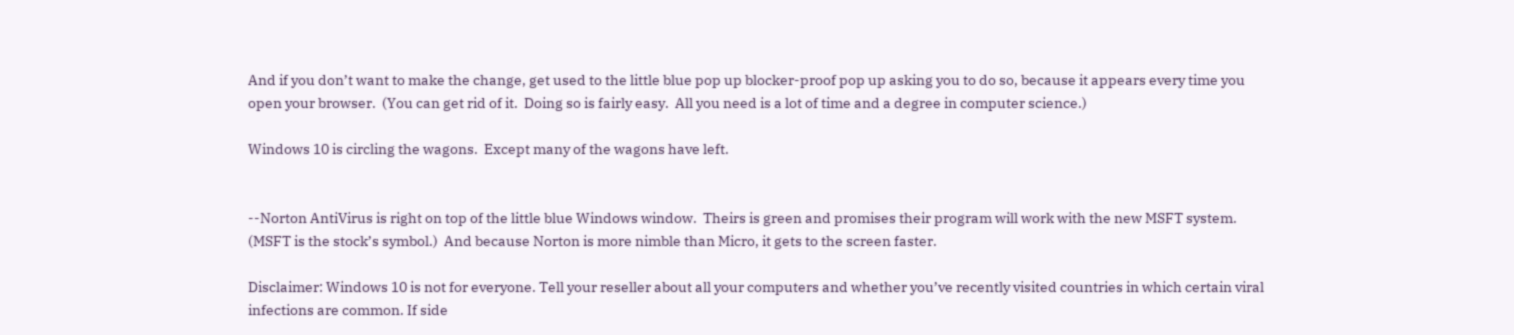And if you don’t want to make the change, get used to the little blue pop up blocker-proof pop up asking you to do so, because it appears every time you open your browser.  (You can get rid of it.  Doing so is fairly easy.  All you need is a lot of time and a degree in computer science.)

Windows 10 is circling the wagons.  Except many of the wagons have left.


--Norton AntiVirus is right on top of the little blue Windows window.  Theirs is green and promises their program will work with the new MSFT system. (MSFT is the stock’s symbol.)  And because Norton is more nimble than Micro, it gets to the screen faster.

Disclaimer: Windows 10 is not for everyone. Tell your reseller about all your computers and whether you’ve recently visited countries in which certain viral infections are common. If side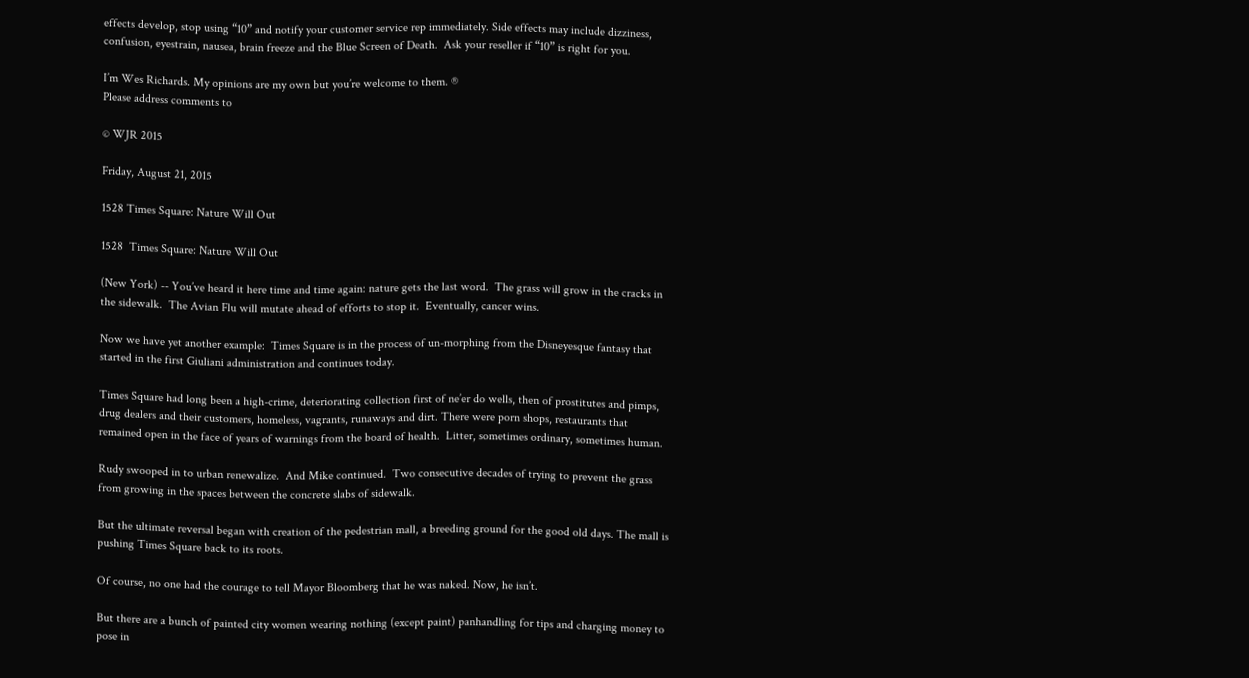effects develop, stop using “10” and notify your customer service rep immediately. Side effects may include dizziness, confusion, eyestrain, nausea, brain freeze and the Blue Screen of Death.  Ask your reseller if “10” is right for you.

I’m Wes Richards. My opinions are my own but you’re welcome to them. ®
Please address comments to

© WJR 2015

Friday, August 21, 2015

1528 Times Square: Nature Will Out

1528  Times Square: Nature Will Out

(New York) -- You’ve heard it here time and time again: nature gets the last word.  The grass will grow in the cracks in the sidewalk.  The Avian Flu will mutate ahead of efforts to stop it.  Eventually, cancer wins.

Now we have yet another example:  Times Square is in the process of un-morphing from the Disneyesque fantasy that started in the first Giuliani administration and continues today.

Times Square had long been a high-crime, deteriorating collection first of ne’er do wells, then of prostitutes and pimps, drug dealers and their customers, homeless, vagrants, runaways and dirt. There were porn shops, restaurants that remained open in the face of years of warnings from the board of health.  Litter, sometimes ordinary, sometimes human.

Rudy swooped in to urban renewalize.  And Mike continued.  Two consecutive decades of trying to prevent the grass from growing in the spaces between the concrete slabs of sidewalk.

But the ultimate reversal began with creation of the pedestrian mall, a breeding ground for the good old days. The mall is pushing Times Square back to its roots.

Of course, no one had the courage to tell Mayor Bloomberg that he was naked. Now, he isn’t.

But there are a bunch of painted city women wearing nothing (except paint) panhandling for tips and charging money to pose in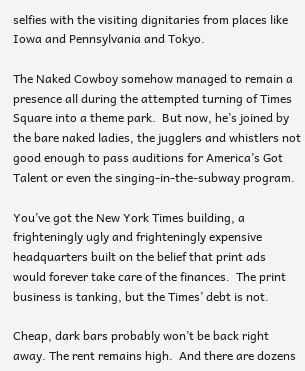selfies with the visiting dignitaries from places like Iowa and Pennsylvania and Tokyo.

The Naked Cowboy somehow managed to remain a presence all during the attempted turning of Times Square into a theme park.  But now, he’s joined by the bare naked ladies, the jugglers and whistlers not good enough to pass auditions for America’s Got Talent or even the singing-in-the-subway program.

You’ve got the New York Times building, a frighteningly ugly and frighteningly expensive headquarters built on the belief that print ads would forever take care of the finances.  The print business is tanking, but the Times’ debt is not.

Cheap, dark bars probably won’t be back right away. The rent remains high.  And there are dozens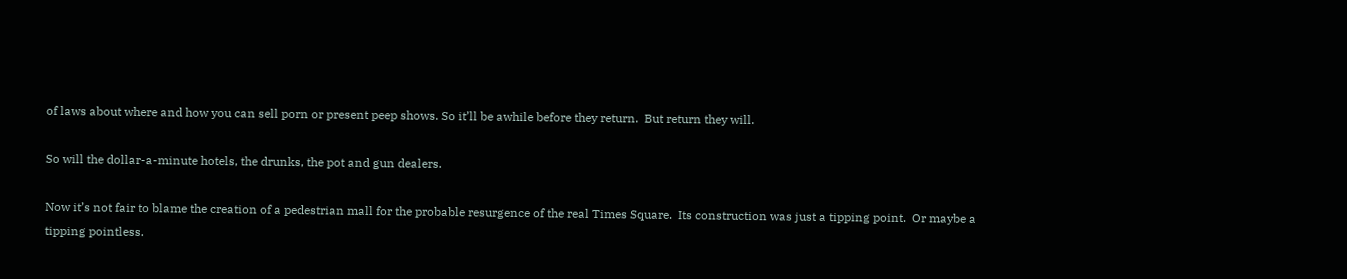of laws about where and how you can sell porn or present peep shows. So it’ll be awhile before they return.  But return they will.

So will the dollar-a-minute hotels, the drunks, the pot and gun dealers.

Now it’s not fair to blame the creation of a pedestrian mall for the probable resurgence of the real Times Square.  Its construction was just a tipping point.  Or maybe a tipping pointless.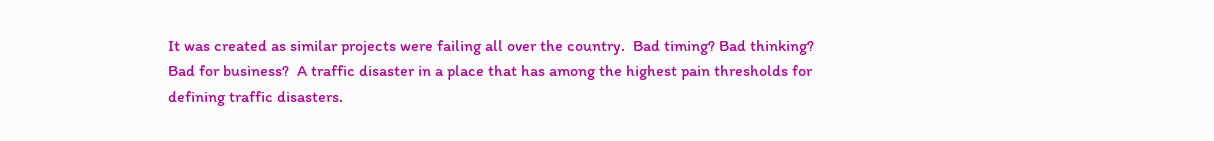It was created as similar projects were failing all over the country.  Bad timing? Bad thinking? Bad for business?  A traffic disaster in a place that has among the highest pain thresholds for defining traffic disasters.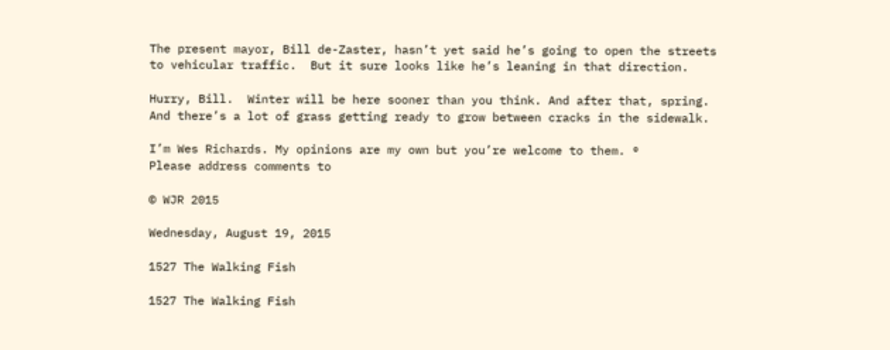The present mayor, Bill de-Zaster, hasn’t yet said he’s going to open the streets to vehicular traffic.  But it sure looks like he’s leaning in that direction.

Hurry, Bill.  Winter will be here sooner than you think. And after that, spring.  And there’s a lot of grass getting ready to grow between cracks in the sidewalk.

I’m Wes Richards. My opinions are my own but you’re welcome to them. ®
Please address comments to

© WJR 2015

Wednesday, August 19, 2015

1527 The Walking Fish

1527 The Walking Fish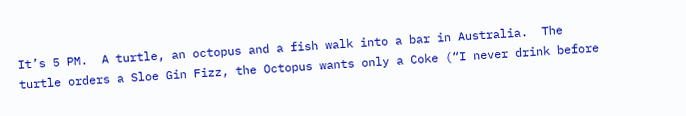It’s 5 PM.  A turtle, an octopus and a fish walk into a bar in Australia.  The turtle orders a Sloe Gin Fizz, the Octopus wants only a Coke (“I never drink before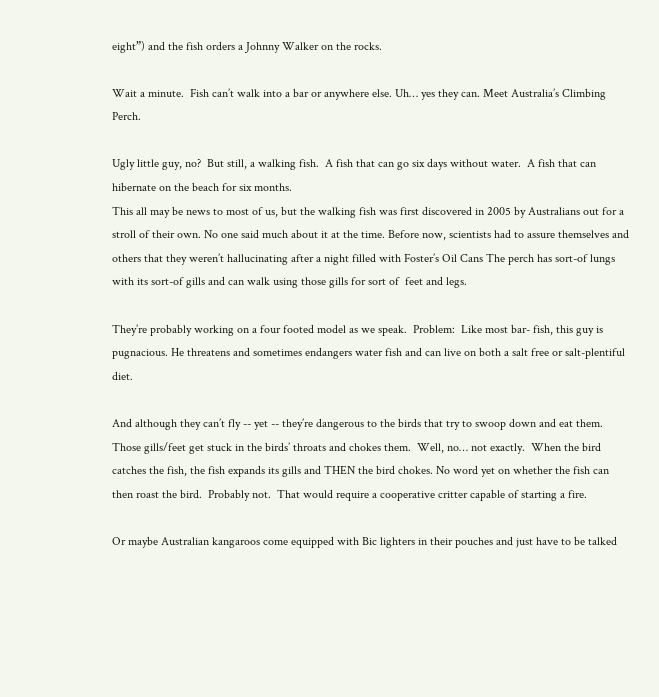eight”) and the fish orders a Johnny Walker on the rocks.

Wait a minute.  Fish can’t walk into a bar or anywhere else. Uh… yes they can. Meet Australia’s Climbing Perch.

Ugly little guy, no?  But still, a walking fish.  A fish that can go six days without water.  A fish that can hibernate on the beach for six months.
This all may be news to most of us, but the walking fish was first discovered in 2005 by Australians out for a stroll of their own. No one said much about it at the time. Before now, scientists had to assure themselves and others that they weren’t hallucinating after a night filled with Foster’s Oil Cans The perch has sort-of lungs with its sort-of gills and can walk using those gills for sort of  feet and legs.

They’re probably working on a four footed model as we speak.  Problem:  Like most bar- fish, this guy is pugnacious. He threatens and sometimes endangers water fish and can live on both a salt free or salt-plentiful diet.

And although they can’t fly -- yet -- they’re dangerous to the birds that try to swoop down and eat them.  Those gills/feet get stuck in the birds’ throats and chokes them.  Well, no… not exactly.  When the bird catches the fish, the fish expands its gills and THEN the bird chokes. No word yet on whether the fish can then roast the bird.  Probably not.  That would require a cooperative critter capable of starting a fire.

Or maybe Australian kangaroos come equipped with Bic lighters in their pouches and just have to be talked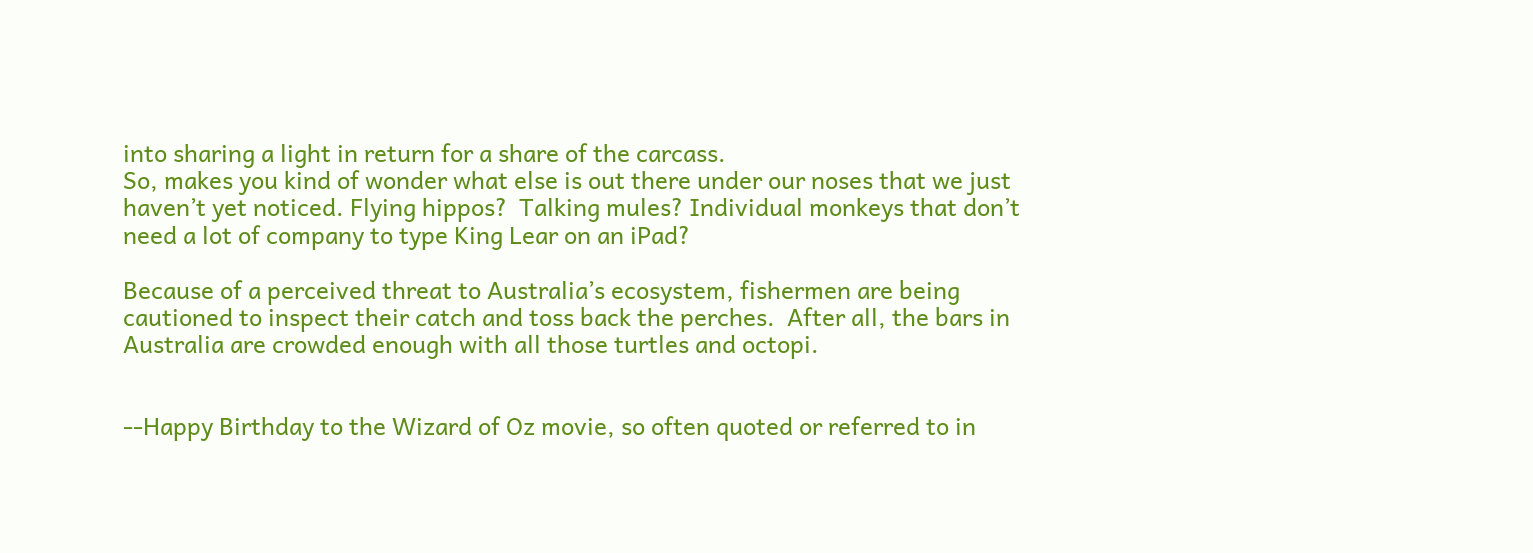into sharing a light in return for a share of the carcass.
So, makes you kind of wonder what else is out there under our noses that we just haven’t yet noticed. Flying hippos?  Talking mules? Individual monkeys that don’t need a lot of company to type King Lear on an iPad?

Because of a perceived threat to Australia’s ecosystem, fishermen are being cautioned to inspect their catch and toss back the perches.  After all, the bars in Australia are crowded enough with all those turtles and octopi.


--Happy Birthday to the Wizard of Oz movie, so often quoted or referred to in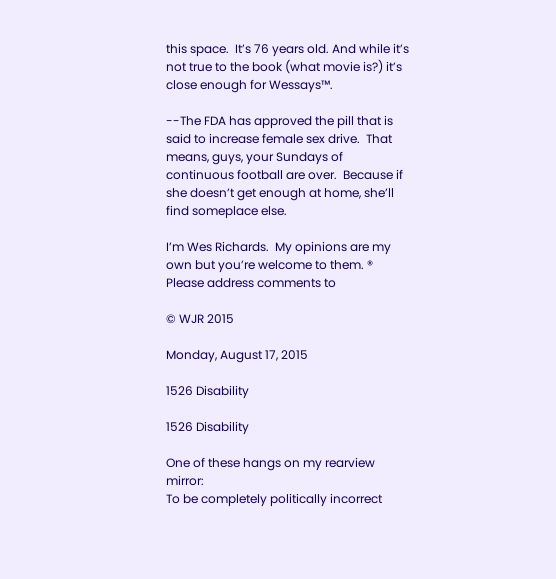this space.  It’s 76 years old. And while it’s not true to the book (what movie is?) it’s close enough for Wessays™.

--The FDA has approved the pill that is said to increase female sex drive.  That means, guys, your Sundays of continuous football are over.  Because if she doesn’t get enough at home, she’ll find someplace else.

I’m Wes Richards.  My opinions are my own but you’re welcome to them. ®
Please address comments to

© WJR 2015

Monday, August 17, 2015

1526 Disability

1526 Disability

One of these hangs on my rearview mirror:
To be completely politically incorrect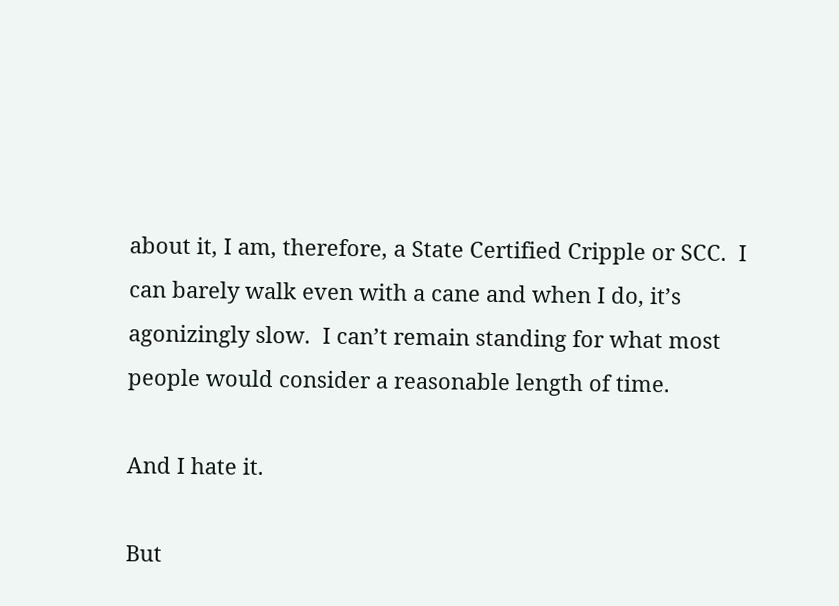about it, I am, therefore, a State Certified Cripple or SCC.  I can barely walk even with a cane and when I do, it’s agonizingly slow.  I can’t remain standing for what most people would consider a reasonable length of time.

And I hate it.

But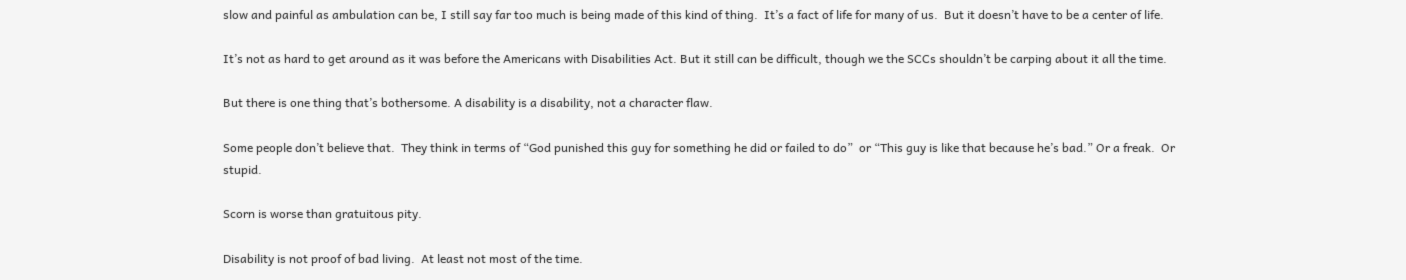slow and painful as ambulation can be, I still say far too much is being made of this kind of thing.  It’s a fact of life for many of us.  But it doesn’t have to be a center of life.

It’s not as hard to get around as it was before the Americans with Disabilities Act. But it still can be difficult, though we the SCCs shouldn’t be carping about it all the time.

But there is one thing that’s bothersome. A disability is a disability, not a character flaw.

Some people don’t believe that.  They think in terms of “God punished this guy for something he did or failed to do”  or “This guy is like that because he’s bad.” Or a freak.  Or stupid.

Scorn is worse than gratuitous pity.

Disability is not proof of bad living.  At least not most of the time.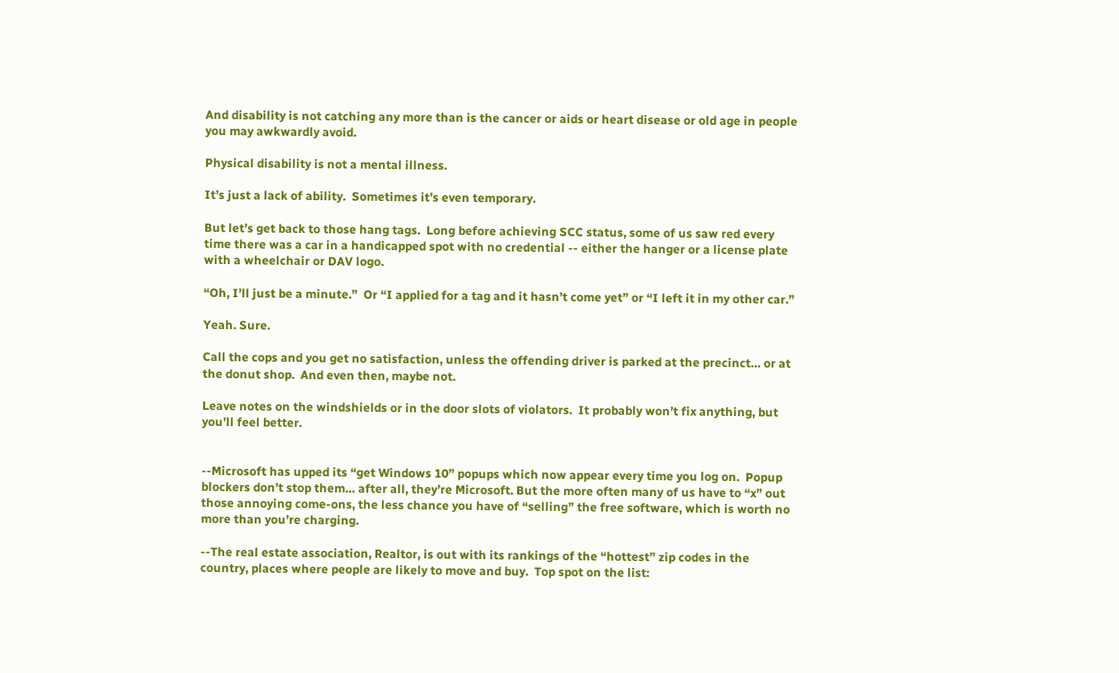And disability is not catching any more than is the cancer or aids or heart disease or old age in people you may awkwardly avoid.

Physical disability is not a mental illness.

It’s just a lack of ability.  Sometimes it’s even temporary.

But let’s get back to those hang tags.  Long before achieving SCC status, some of us saw red every time there was a car in a handicapped spot with no credential -- either the hanger or a license plate with a wheelchair or DAV logo.

“Oh, I’ll just be a minute.”  Or “I applied for a tag and it hasn’t come yet” or “I left it in my other car.”

Yeah. Sure.

Call the cops and you get no satisfaction, unless the offending driver is parked at the precinct… or at the donut shop.  And even then, maybe not.

Leave notes on the windshields or in the door slots of violators.  It probably won’t fix anything, but you’ll feel better.


--Microsoft has upped its “get Windows 10” popups which now appear every time you log on.  Popup blockers don’t stop them… after all, they’re Microsoft. But the more often many of us have to “x” out those annoying come-ons, the less chance you have of “selling” the free software, which is worth no more than you’re charging.

--The real estate association, Realtor, is out with its rankings of the “hottest” zip codes in the country, places where people are likely to move and buy.  Top spot on the list: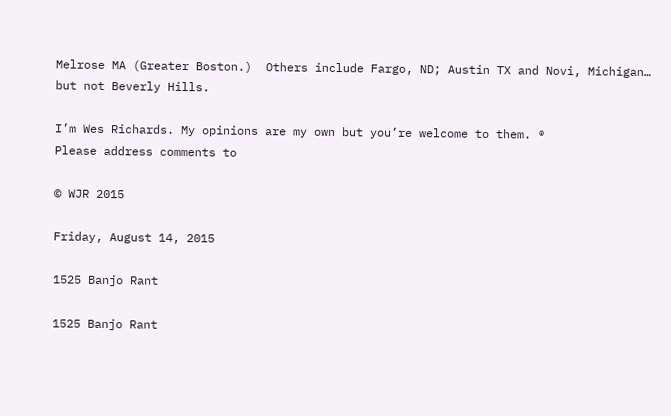Melrose MA (Greater Boston.)  Others include Fargo, ND; Austin TX and Novi, Michigan… but not Beverly Hills.

I’m Wes Richards. My opinions are my own but you’re welcome to them. ®
Please address comments to

© WJR 2015

Friday, August 14, 2015

1525 Banjo Rant

1525 Banjo Rant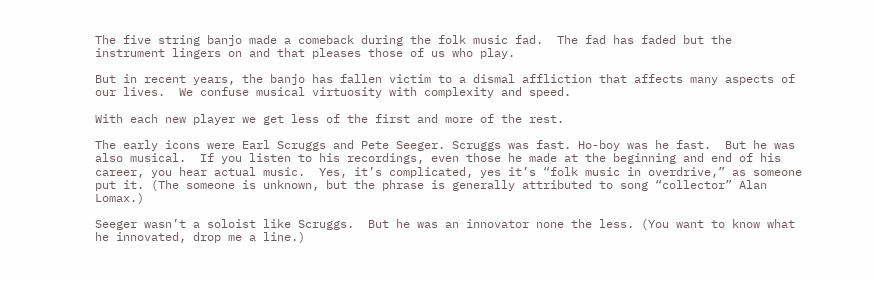The five string banjo made a comeback during the folk music fad.  The fad has faded but the instrument lingers on and that pleases those of us who play.

But in recent years, the banjo has fallen victim to a dismal affliction that affects many aspects of our lives.  We confuse musical virtuosity with complexity and speed.

With each new player we get less of the first and more of the rest.

The early icons were Earl Scruggs and Pete Seeger. Scruggs was fast. Ho-boy was he fast.  But he was also musical.  If you listen to his recordings, even those he made at the beginning and end of his career, you hear actual music.  Yes, it’s complicated, yes it’s “folk music in overdrive,” as someone put it. (The someone is unknown, but the phrase is generally attributed to song “collector” Alan Lomax.)

Seeger wasn’t a soloist like Scruggs.  But he was an innovator none the less. (You want to know what he innovated, drop me a line.)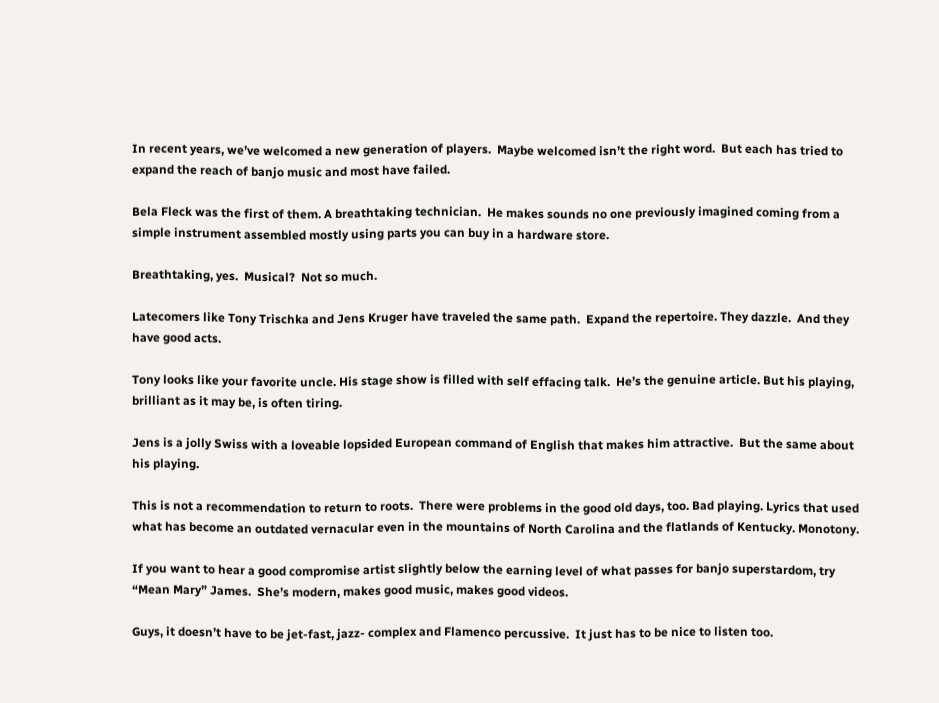In recent years, we’ve welcomed a new generation of players.  Maybe welcomed isn’t the right word.  But each has tried to expand the reach of banjo music and most have failed.

Bela Fleck was the first of them. A breathtaking technician.  He makes sounds no one previously imagined coming from a simple instrument assembled mostly using parts you can buy in a hardware store.

Breathtaking, yes.  Musical?  Not so much.

Latecomers like Tony Trischka and Jens Kruger have traveled the same path.  Expand the repertoire. They dazzle.  And they have good acts.

Tony looks like your favorite uncle. His stage show is filled with self effacing talk.  He’s the genuine article. But his playing, brilliant as it may be, is often tiring.

Jens is a jolly Swiss with a loveable lopsided European command of English that makes him attractive.  But the same about his playing.

This is not a recommendation to return to roots.  There were problems in the good old days, too. Bad playing. Lyrics that used what has become an outdated vernacular even in the mountains of North Carolina and the flatlands of Kentucky. Monotony.

If you want to hear a good compromise artist slightly below the earning level of what passes for banjo superstardom, try “Mean Mary” James.  She’s modern, makes good music, makes good videos.

Guys, it doesn’t have to be jet-fast, jazz- complex and Flamenco percussive.  It just has to be nice to listen too.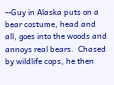--Guy in Alaska puts on a bear costume, head and all, goes into the woods and annoys real bears.  Chased by wildlife cops, he then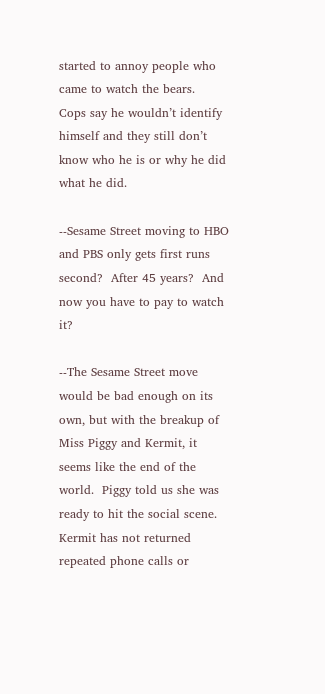started to annoy people who came to watch the bears.  Cops say he wouldn’t identify himself and they still don’t know who he is or why he did what he did.

--Sesame Street moving to HBO and PBS only gets first runs second?  After 45 years?  And now you have to pay to watch it?

--The Sesame Street move would be bad enough on its own, but with the breakup of Miss Piggy and Kermit, it seems like the end of the world.  Piggy told us she was ready to hit the social scene. Kermit has not returned repeated phone calls or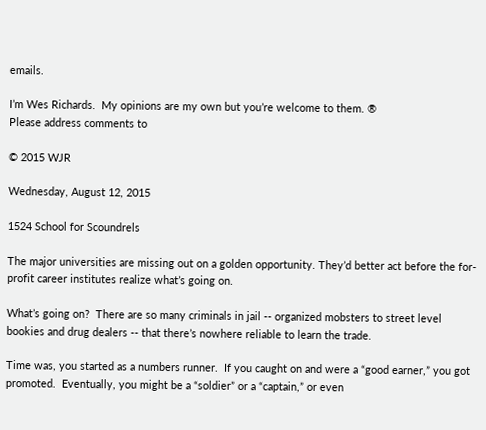emails.

I’m Wes Richards.  My opinions are my own but you’re welcome to them. ®
Please address comments to

© 2015 WJR

Wednesday, August 12, 2015

1524 School for Scoundrels

The major universities are missing out on a golden opportunity. They’d better act before the for- profit career institutes realize what’s going on.

What’s going on?  There are so many criminals in jail -- organized mobsters to street level bookies and drug dealers -- that there’s nowhere reliable to learn the trade.

Time was, you started as a numbers runner.  If you caught on and were a “good earner,” you got promoted.  Eventually, you might be a “soldier” or a “captain,” or even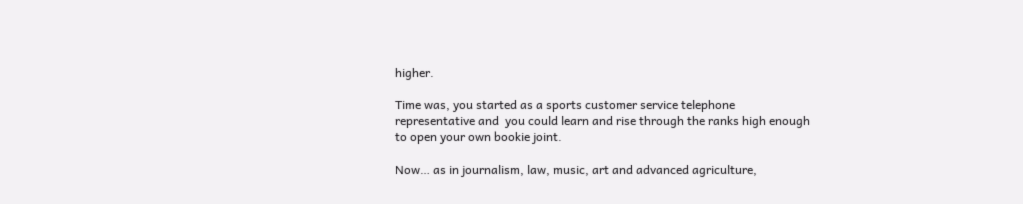higher.

Time was, you started as a sports customer service telephone representative and  you could learn and rise through the ranks high enough to open your own bookie joint.

Now… as in journalism, law, music, art and advanced agriculture,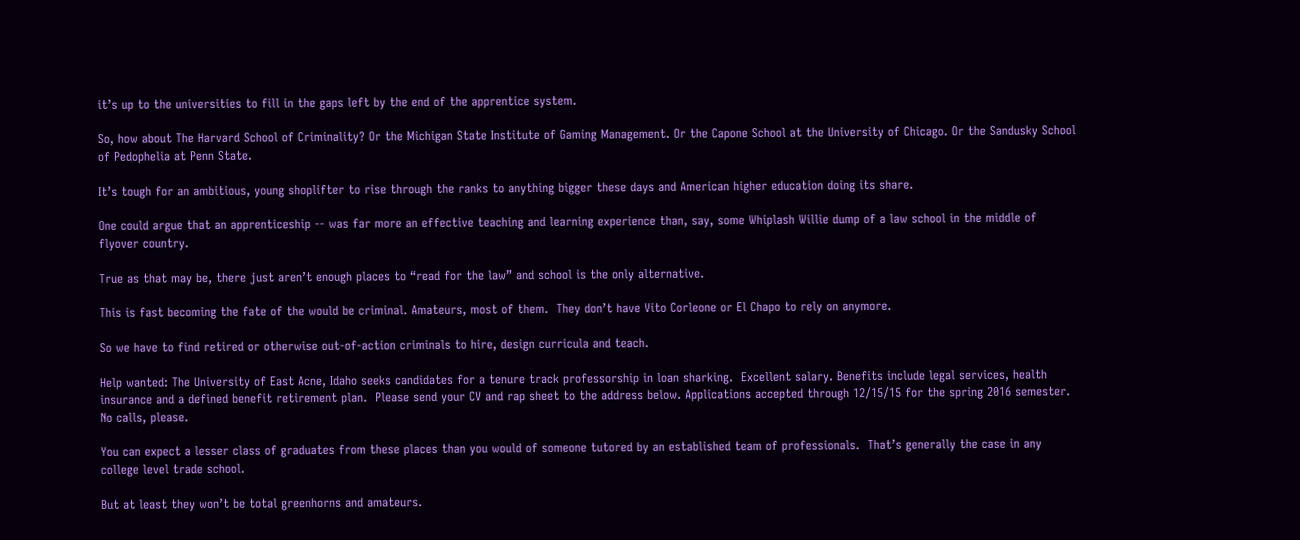it’s up to the universities to fill in the gaps left by the end of the apprentice system.

So, how about The Harvard School of Criminality? Or the Michigan State Institute of Gaming Management. Or the Capone School at the University of Chicago. Or the Sandusky School of Pedophelia at Penn State.

It’s tough for an ambitious, young shoplifter to rise through the ranks to anything bigger these days and American higher education doing its share.

One could argue that an apprenticeship -- was far more an effective teaching and learning experience than, say, some Whiplash Willie dump of a law school in the middle of flyover country.

True as that may be, there just aren’t enough places to “read for the law” and school is the only alternative.

This is fast becoming the fate of the would be criminal. Amateurs, most of them.  They don’t have Vito Corleone or El Chapo to rely on anymore.

So we have to find retired or otherwise out-of-action criminals to hire, design curricula and teach.

Help wanted: The University of East Acne, Idaho seeks candidates for a tenure track professorship in loan sharking.  Excellent salary. Benefits include legal services, health insurance and a defined benefit retirement plan.  Please send your CV and rap sheet to the address below. Applications accepted through 12/15/15 for the spring 2016 semester. No calls, please.

You can expect a lesser class of graduates from these places than you would of someone tutored by an established team of professionals.  That’s generally the case in any college level trade school.

But at least they won’t be total greenhorns and amateurs.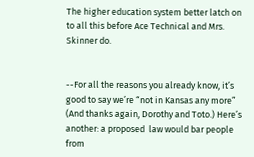The higher education system better latch on to all this before Ace Technical and Mrs. Skinner do.


--For all the reasons you already know, it’s good to say we’re “not in Kansas any more” (And thanks again, Dorothy and Toto.) Here’s another: a proposed  law would bar people from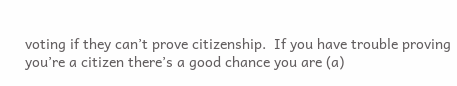voting if they can’t prove citizenship.  If you have trouble proving you’re a citizen there’s a good chance you are (a)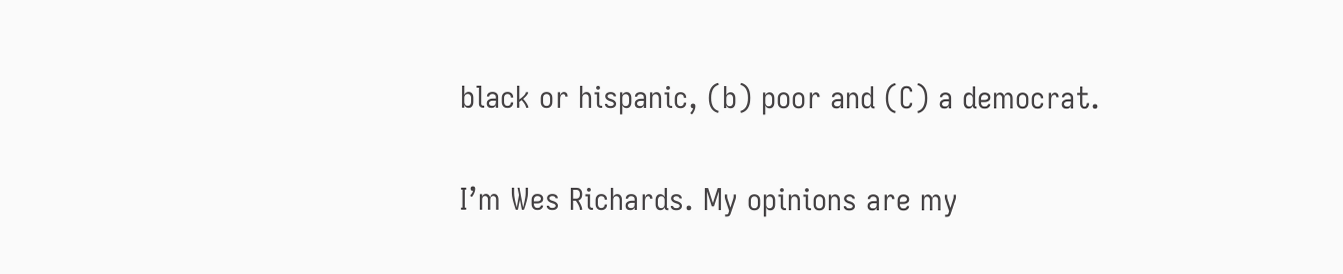black or hispanic, (b) poor and (C) a democrat.

I’m Wes Richards. My opinions are my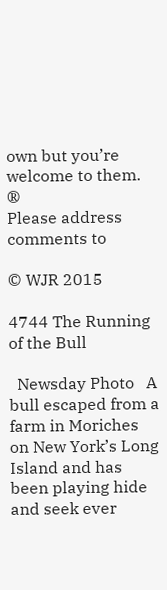own but you’re welcome to them. ®
Please address comments to

© WJR 2015

4744 The Running of the Bull

  Newsday Photo   A bull escaped from a farm in Moriches on New York’s Long Island and has been playing hide and seek ever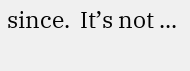since.  It’s not ...